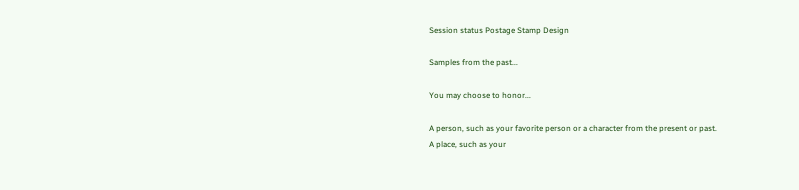Session status Postage Stamp Design

Samples from the past...

You may choose to honor...

A person, such as your favorite person or a character from the present or past.
A place, such as your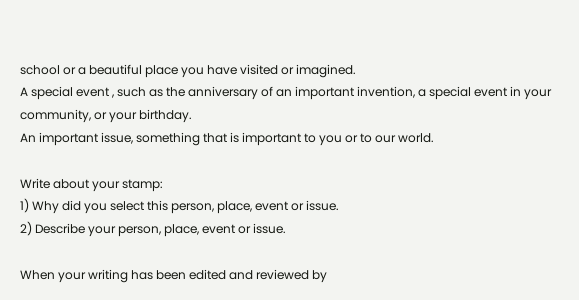school or a beautiful place you have visited or imagined.
A special event , such as the anniversary of an important invention, a special event in your community, or your birthday.
An important issue, something that is important to you or to our world.

Write about your stamp:
1) Why did you select this person, place, event or issue.
2) Describe your person, place, event or issue.

When your writing has been edited and reviewed by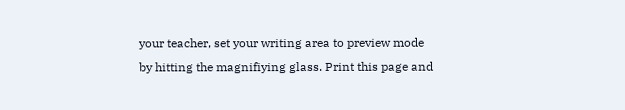your teacher, set your writing area to preview mode by hitting the magnifiying glass. Print this page and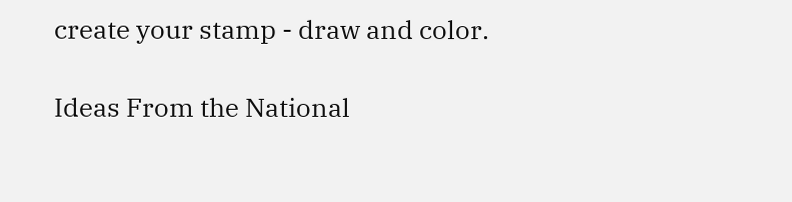create your stamp - draw and color.

Ideas From the National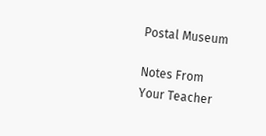Postal Museum

Notes From
Your Teacher